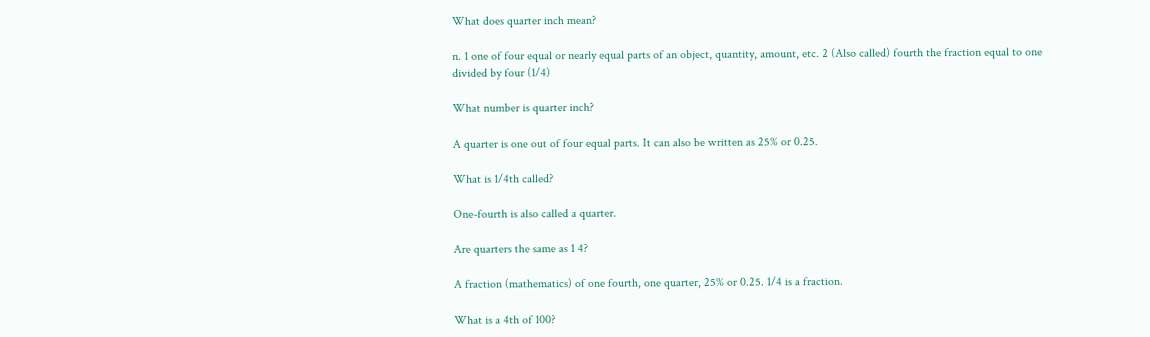What does quarter inch mean?

n. 1 one of four equal or nearly equal parts of an object, quantity, amount, etc. 2 (Also called) fourth the fraction equal to one divided by four (1/4)

What number is quarter inch?

A quarter is one out of four equal parts. It can also be written as 25% or 0.25.

What is 1/4th called?

One-fourth is also called a quarter.

Are quarters the same as 1 4?

A fraction (mathematics) of one fourth, one quarter, 25% or 0.25. 1/4 is a fraction.

What is a 4th of 100?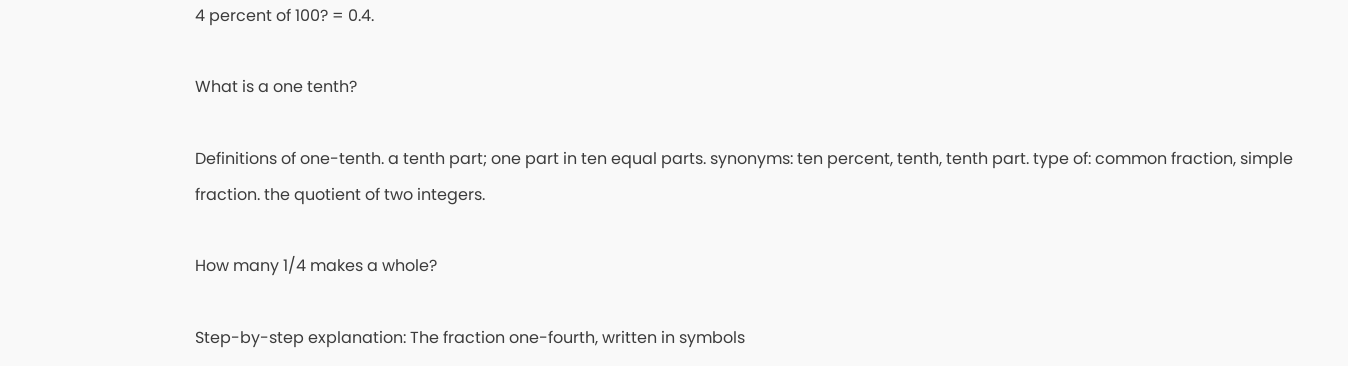4 percent of 100? = 0.4.

What is a one tenth?

Definitions of one-tenth. a tenth part; one part in ten equal parts. synonyms: ten percent, tenth, tenth part. type of: common fraction, simple fraction. the quotient of two integers.

How many 1/4 makes a whole?

Step-by-step explanation: The fraction one-fourth, written in symbols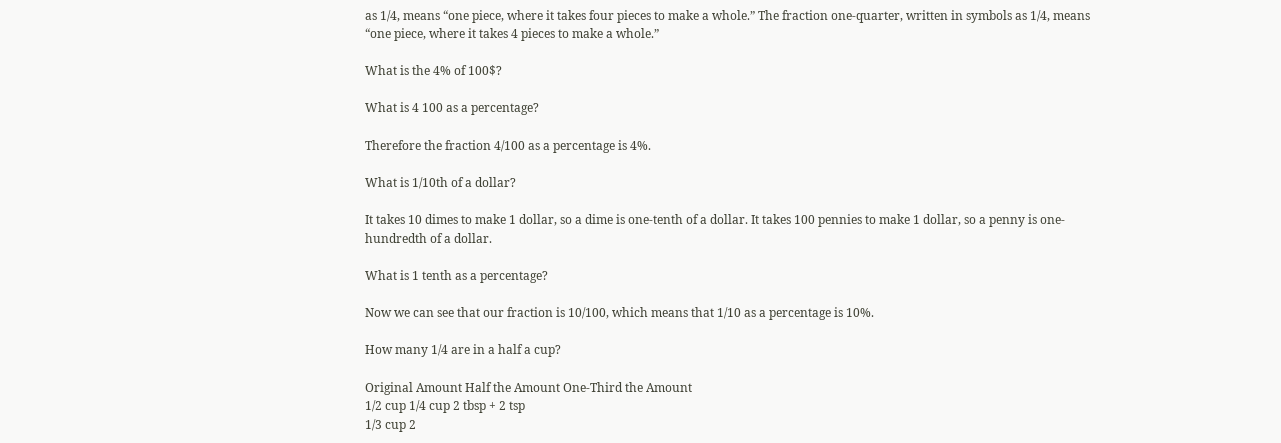as 1/4, means “one piece, where it takes four pieces to make a whole.” The fraction one-quarter, written in symbols as 1/4, means “one piece, where it takes 4 pieces to make a whole.”

What is the 4% of 100$?

What is 4 100 as a percentage?

Therefore the fraction 4/100 as a percentage is 4%.

What is 1/10th of a dollar?

It takes 10 dimes to make 1 dollar, so a dime is one-tenth of a dollar. It takes 100 pennies to make 1 dollar, so a penny is one-hundredth of a dollar.

What is 1 tenth as a percentage?

Now we can see that our fraction is 10/100, which means that 1/10 as a percentage is 10%.

How many 1/4 are in a half a cup?

Original Amount Half the Amount One-Third the Amount
1/2 cup 1/4 cup 2 tbsp + 2 tsp
1/3 cup 2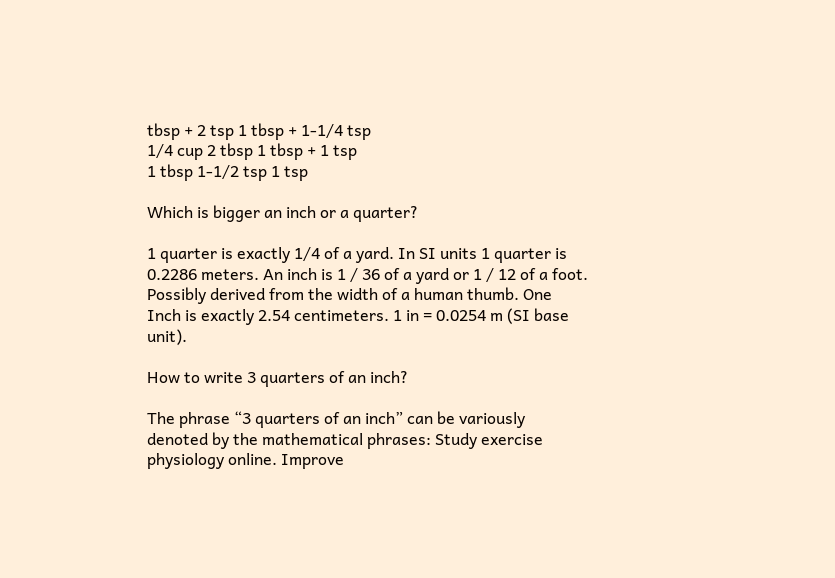tbsp + 2 tsp 1 tbsp + 1-1/4 tsp
1/4 cup 2 tbsp 1 tbsp + 1 tsp
1 tbsp 1-1/2 tsp 1 tsp

Which is bigger an inch or a quarter?

1 quarter is exactly 1/4 of a yard. In SI units 1 quarter is 0.2286 meters. An inch is 1 / 36 of a yard or 1 / 12 of a foot. Possibly derived from the width of a human thumb. One Inch is exactly 2.54 centimeters. 1 in = 0.0254 m (SI base unit).

How to write 3 quarters of an inch?

The phrase “3 quarters of an inch” can be variously denoted by the mathematical phrases: Study exercise physiology online. Improve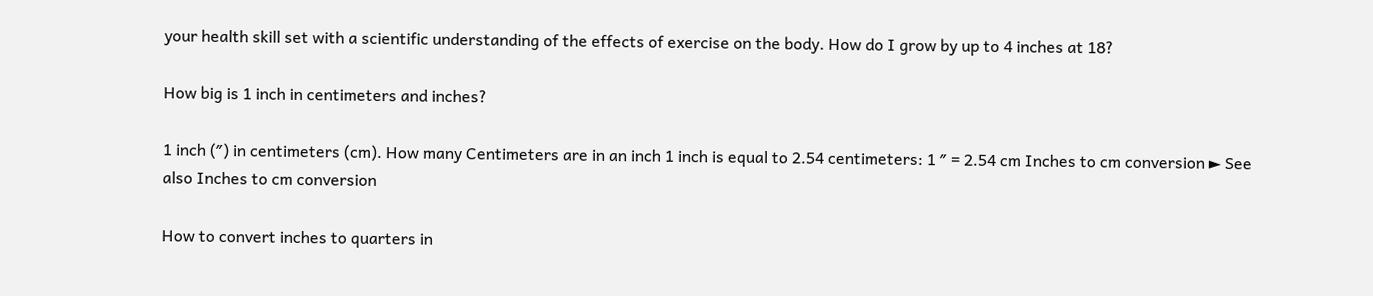your health skill set with a scientific understanding of the effects of exercise on the body. How do I grow by up to 4 inches at 18?

How big is 1 inch in centimeters and inches?

1 inch (″) in centimeters (cm). How many Centimeters are in an inch 1 inch is equal to 2.54 centimeters: 1 ″ = 2.54 cm Inches to cm conversion ► See also Inches to cm conversion

How to convert inches to quarters in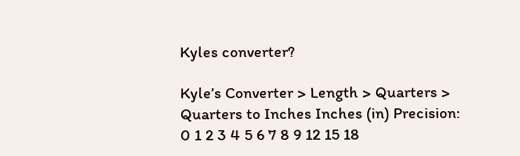Kyles converter?

Kyle’s Converter > Length > Quarters > Quarters to Inches Inches (in) Precision: 0 1 2 3 4 5 6 7 8 9 12 15 18